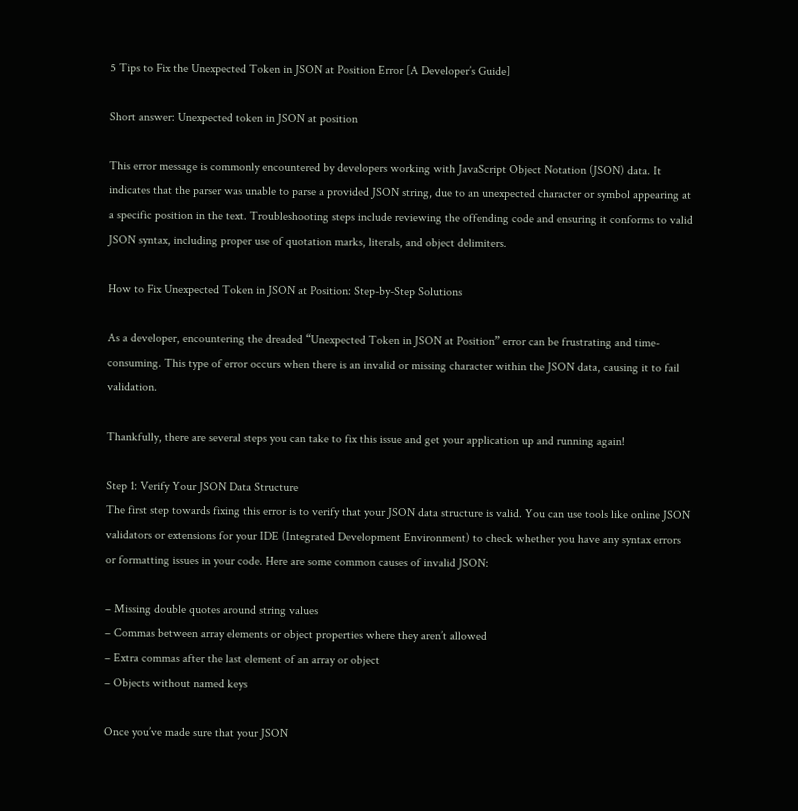5 Tips to Fix the Unexpected Token in JSON at Position Error [A Developer’s Guide]

Short answer: Unexpected token in JSON at position

This error message is commonly encountered by developers working with JavaScript Object Notation (JSON) data. It indicates that the parser was unable to parse a provided JSON string, due to an unexpected character or symbol appearing at a specific position in the text. Troubleshooting steps include reviewing the offending code and ensuring it conforms to valid JSON syntax, including proper use of quotation marks, literals, and object delimiters.

How to Fix Unexpected Token in JSON at Position: Step-by-Step Solutions

As a developer, encountering the dreaded “Unexpected Token in JSON at Position” error can be frustrating and time-consuming. This type of error occurs when there is an invalid or missing character within the JSON data, causing it to fail validation.

Thankfully, there are several steps you can take to fix this issue and get your application up and running again!

Step 1: Verify Your JSON Data Structure
The first step towards fixing this error is to verify that your JSON data structure is valid. You can use tools like online JSON validators or extensions for your IDE (Integrated Development Environment) to check whether you have any syntax errors or formatting issues in your code. Here are some common causes of invalid JSON:

– Missing double quotes around string values
– Commas between array elements or object properties where they aren’t allowed
– Extra commas after the last element of an array or object
– Objects without named keys

Once you’ve made sure that your JSON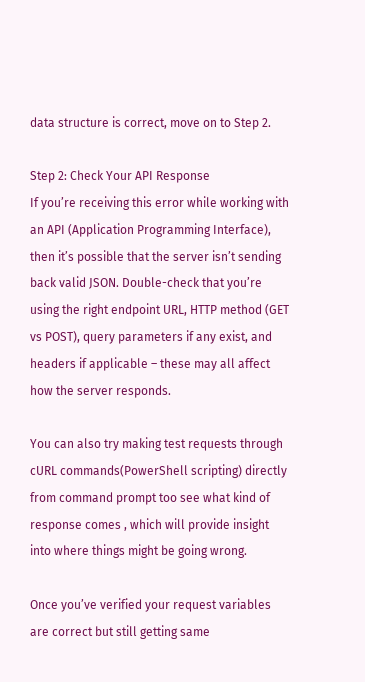data structure is correct, move on to Step 2.

Step 2: Check Your API Response
If you’re receiving this error while working with an API (Application Programming Interface), then it’s possible that the server isn’t sending back valid JSON. Double-check that you’re using the right endpoint URL, HTTP method (GET vs POST), query parameters if any exist, and headers if applicable – these may all affect how the server responds.

You can also try making test requests through cURL commands(PowerShell scripting) directly from command prompt too see what kind of response comes , which will provide insight into where things might be going wrong.

Once you’ve verified your request variables are correct but still getting same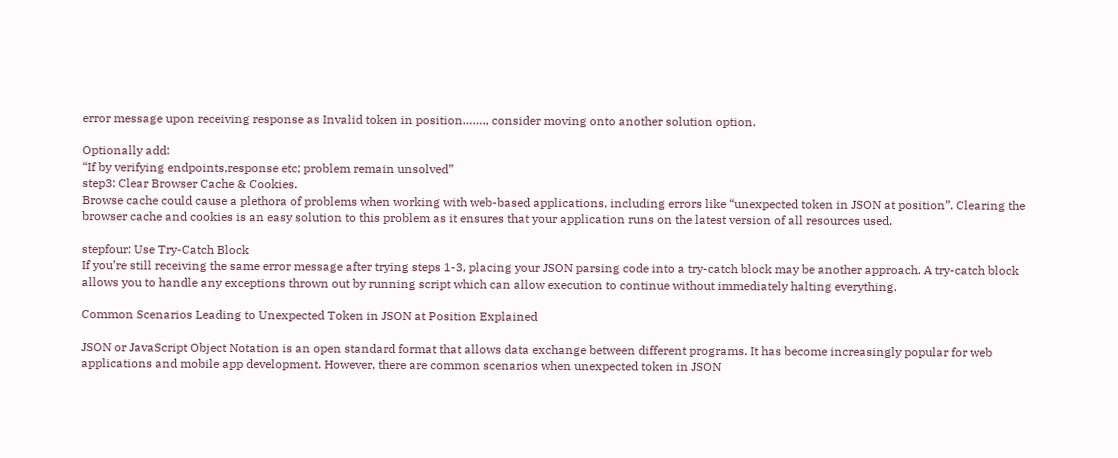error message upon receiving response as Invalid token in position……., consider moving onto another solution option.

Optionally add:
“If by verifying endpoints,response etc; problem remain unsolved”
step3: Clear Browser Cache & Cookies.
Browse cache could cause a plethora of problems when working with web-based applications, including errors like “unexpected token in JSON at position”. Clearing the browser cache and cookies is an easy solution to this problem as it ensures that your application runs on the latest version of all resources used.

stepfour: Use Try-Catch Block
If you’re still receiving the same error message after trying steps 1-3, placing your JSON parsing code into a try-catch block may be another approach. A try-catch block allows you to handle any exceptions thrown out by running script which can allow execution to continue without immediately halting everything.

Common Scenarios Leading to Unexpected Token in JSON at Position Explained

JSON or JavaScript Object Notation is an open standard format that allows data exchange between different programs. It has become increasingly popular for web applications and mobile app development. However, there are common scenarios when unexpected token in JSON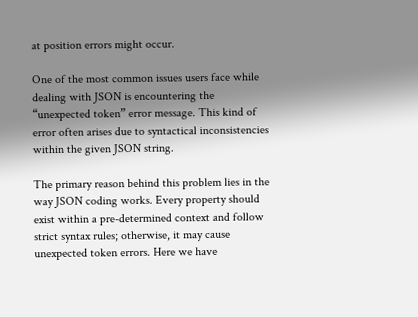at position errors might occur.

One of the most common issues users face while dealing with JSON is encountering the “unexpected token” error message. This kind of error often arises due to syntactical inconsistencies within the given JSON string.

The primary reason behind this problem lies in the way JSON coding works. Every property should exist within a pre-determined context and follow strict syntax rules; otherwise, it may cause unexpected token errors. Here we have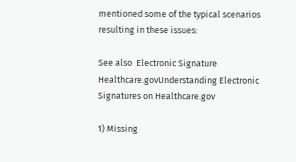mentioned some of the typical scenarios resulting in these issues:

See also  Electronic Signature Healthcare.govUnderstanding Electronic Signatures on Healthcare.gov

1) Missing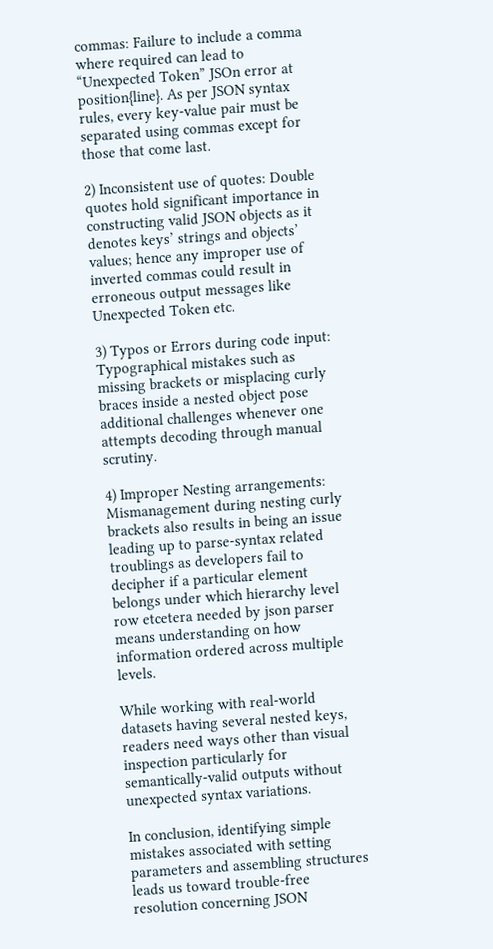commas: Failure to include a comma where required can lead to “Unexpected Token” JSOn error at position{line}. As per JSON syntax rules, every key-value pair must be separated using commas except for those that come last.

2) Inconsistent use of quotes: Double quotes hold significant importance in constructing valid JSON objects as it denotes keys’ strings and objects’ values; hence any improper use of inverted commas could result in erroneous output messages like Unexpected Token etc.

3) Typos or Errors during code input: Typographical mistakes such as missing brackets or misplacing curly braces inside a nested object pose additional challenges whenever one attempts decoding through manual scrutiny.

4) Improper Nesting arrangements: Mismanagement during nesting curly brackets also results in being an issue leading up to parse-syntax related troublings as developers fail to decipher if a particular element belongs under which hierarchy level row etcetera needed by json parser means understanding on how information ordered across multiple levels.

While working with real-world datasets having several nested keys, readers need ways other than visual inspection particularly for semantically-valid outputs without unexpected syntax variations.

In conclusion, identifying simple mistakes associated with setting parameters and assembling structures leads us toward trouble-free resolution concerning JSON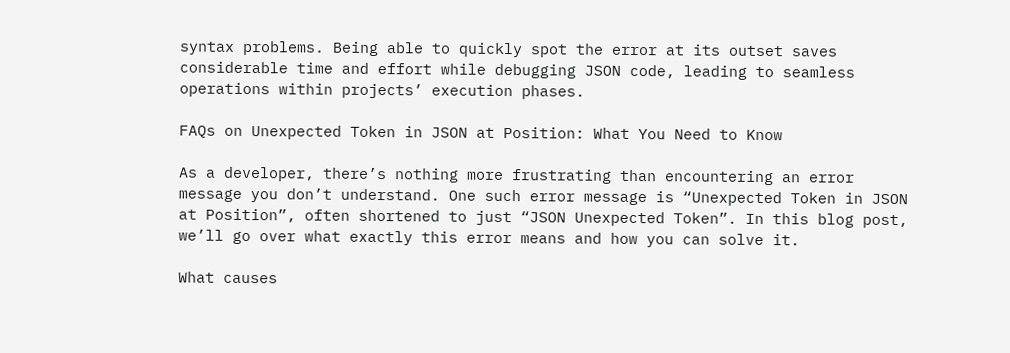syntax problems. Being able to quickly spot the error at its outset saves considerable time and effort while debugging JSON code, leading to seamless operations within projects’ execution phases.

FAQs on Unexpected Token in JSON at Position: What You Need to Know

As a developer, there’s nothing more frustrating than encountering an error message you don’t understand. One such error message is “Unexpected Token in JSON at Position”, often shortened to just “JSON Unexpected Token”. In this blog post, we’ll go over what exactly this error means and how you can solve it.

What causes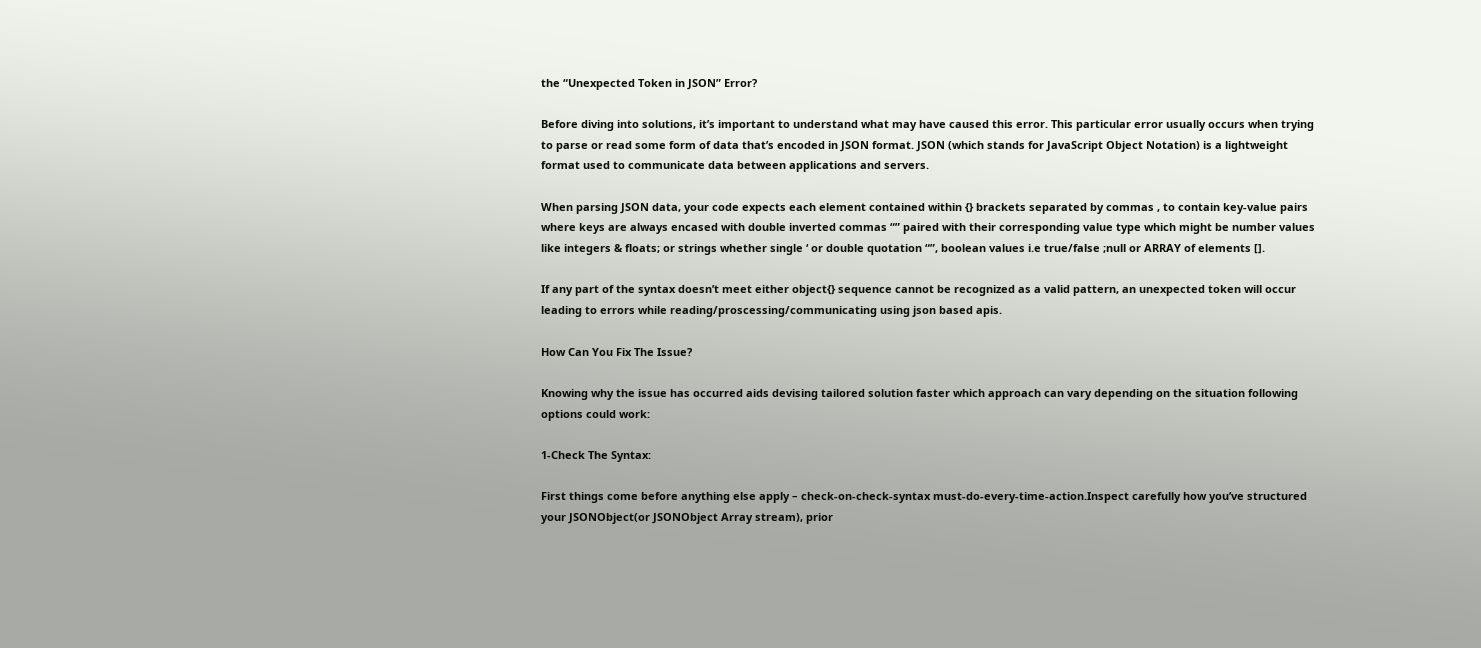the “Unexpected Token in JSON” Error?

Before diving into solutions, it’s important to understand what may have caused this error. This particular error usually occurs when trying to parse or read some form of data that’s encoded in JSON format. JSON (which stands for JavaScript Object Notation) is a lightweight format used to communicate data between applications and servers.

When parsing JSON data, your code expects each element contained within {} brackets separated by commas , to contain key-value pairs where keys are always encased with double inverted commas “” paired with their corresponding value type which might be number values like integers & floats; or strings whether single ‘ or double quotation “”, boolean values i.e true/false ;null or ARRAY of elements [].

If any part of the syntax doesn’t meet either object{} sequence cannot be recognized as a valid pattern, an unexpected token will occur leading to errors while reading/proscessing/communicating using json based apis.

How Can You Fix The Issue?

Knowing why the issue has occurred aids devising tailored solution faster which approach can vary depending on the situation following options could work:

1-Check The Syntax:

First things come before anything else apply – check-on-check-syntax must-do-every-time-action.Inspect carefully how you’ve structured your JSONObject(or JSONObject Array stream), prior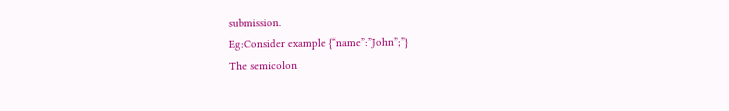submission.
Eg:Consider example {“name”:”John”;”}
The semicolon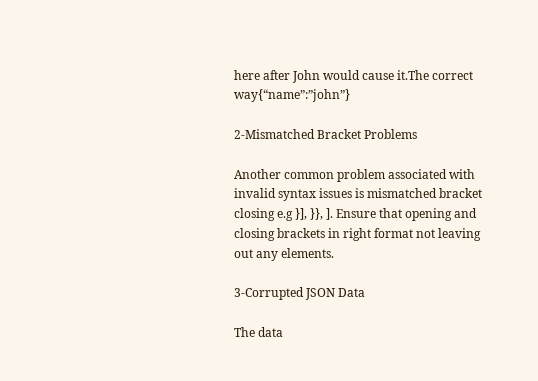here after John would cause it.The correct way{“name”:”john”}

2-Mismatched Bracket Problems

Another common problem associated with invalid syntax issues is mismatched bracket closing e.g }], }}, ]. Ensure that opening and closing brackets in right format not leaving out any elements.

3-Corrupted JSON Data

The data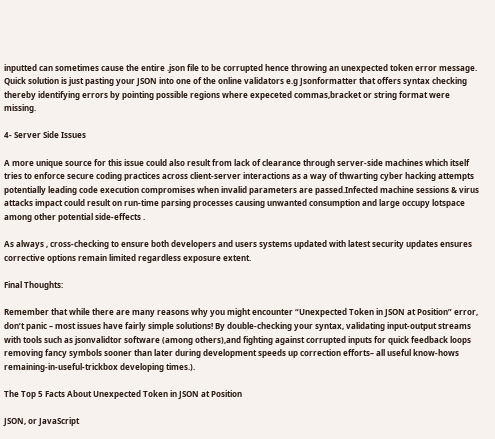inputted can sometimes cause the entire .json file to be corrupted hence throwing an unexpected token error message. Quick solution is just pasting your JSON into one of the online validators e.g Jsonformatter that offers syntax checking thereby identifying errors by pointing possible regions where expeceted commas,bracket or string format were missing.

4- Server Side Issues

A more unique source for this issue could also result from lack of clearance through server-side machines which itself tries to enforce secure coding practices across client-server interactions as a way of thwarting cyber hacking attempts potentially leading code execution compromises when invalid parameters are passed.Infected machine sessions & virus attacks impact could result on run-time parsing processes causing unwanted consumption and large occupy lotspace among other potential side-effects .

As always , cross-checking to ensure both developers and users systems updated with latest security updates ensures corrective options remain limited regardless exposure extent.

Final Thoughts:

Remember that while there are many reasons why you might encounter “Unexpected Token in JSON at Position” error, don’t panic – most issues have fairly simple solutions! By double-checking your syntax, validating input-output streams with tools such as jsonvalidtor software (among others),and fighting against corrupted inputs for quick feedback loops removing fancy symbols sooner than later during development speeds up correction efforts– all useful know-hows remaining-in-useful-trickbox developing times.).

The Top 5 Facts About Unexpected Token in JSON at Position

JSON, or JavaScript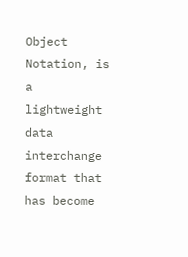Object Notation, is a lightweight data interchange format that has become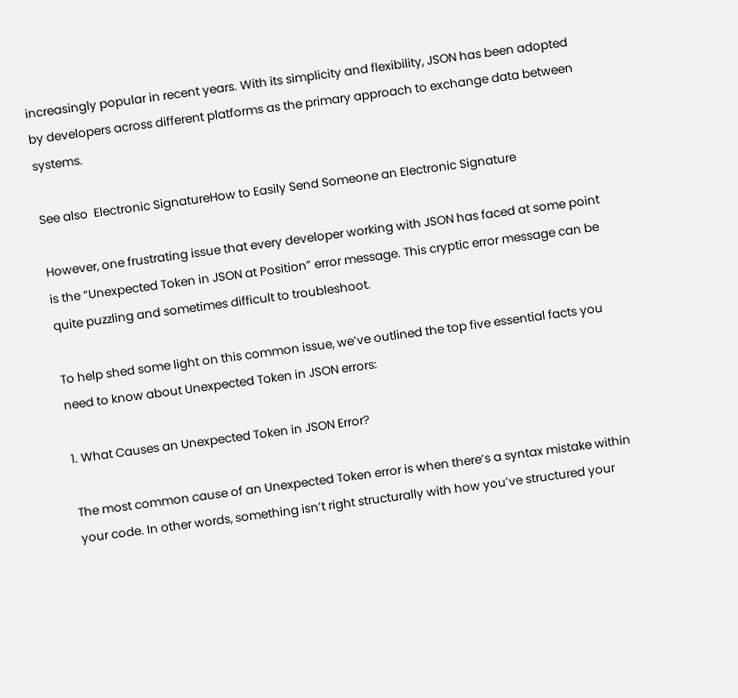increasingly popular in recent years. With its simplicity and flexibility, JSON has been adopted by developers across different platforms as the primary approach to exchange data between systems.

See also  Electronic SignatureHow to Easily Send Someone an Electronic Signature

However, one frustrating issue that every developer working with JSON has faced at some point is the “Unexpected Token in JSON at Position” error message. This cryptic error message can be quite puzzling and sometimes difficult to troubleshoot.

To help shed some light on this common issue, we’ve outlined the top five essential facts you need to know about Unexpected Token in JSON errors:

1. What Causes an Unexpected Token in JSON Error?

The most common cause of an Unexpected Token error is when there’s a syntax mistake within your code. In other words, something isn’t right structurally with how you’ve structured your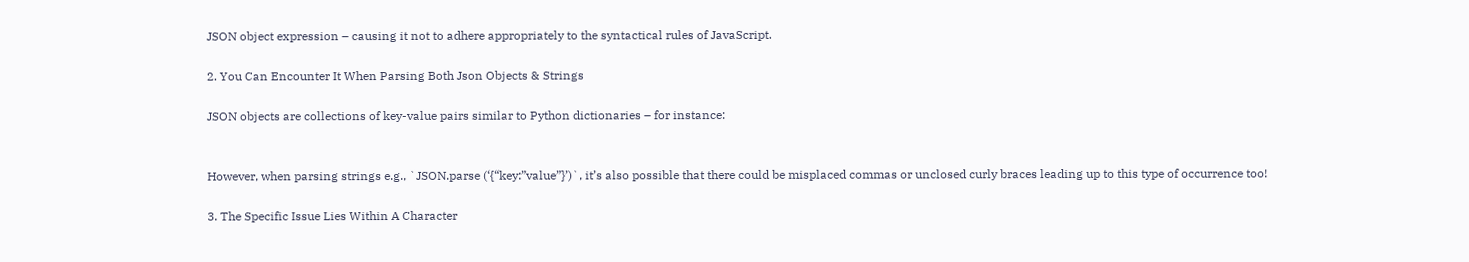JSON object expression – causing it not to adhere appropriately to the syntactical rules of JavaScript.

2. You Can Encounter It When Parsing Both Json Objects & Strings

JSON objects are collections of key-value pairs similar to Python dictionaries – for instance:


However, when parsing strings e.g., `JSON.parse (‘{“key:”value”}’)`, it’s also possible that there could be misplaced commas or unclosed curly braces leading up to this type of occurrence too!

3. The Specific Issue Lies Within A Character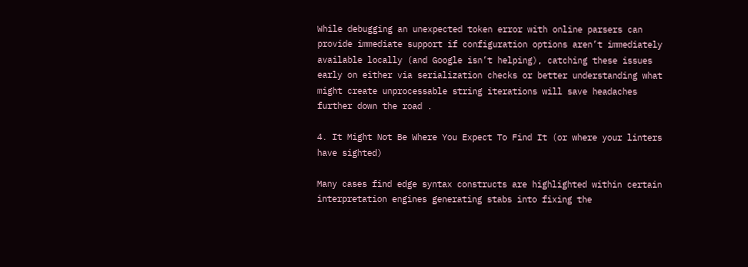While debugging an unexpected token error with online parsers can provide immediate support if configuration options aren’t immediately available locally (and Google isn’t helping), catching these issues early on either via serialization checks or better understanding what might create unprocessable string iterations will save headaches further down the road .

4. It Might Not Be Where You Expect To Find It (or where your linters have sighted)

Many cases find edge syntax constructs are highlighted within certain interpretation engines generating stabs into fixing the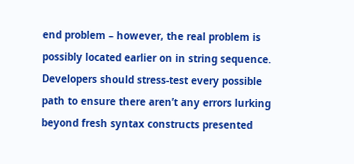end problem – however, the real problem is possibly located earlier on in string sequence. Developers should stress-test every possible path to ensure there aren’t any errors lurking beyond fresh syntax constructs presented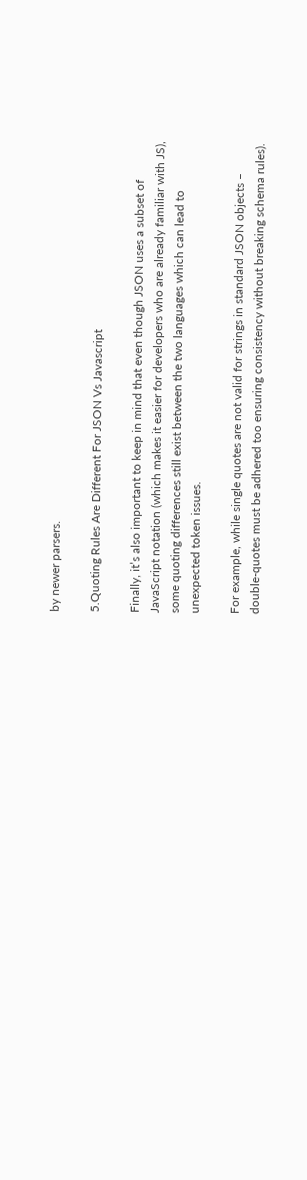by newer parsers.

5.Quoting Rules Are Different For JSON Vs Javascript

Finally, it’s also important to keep in mind that even though JSON uses a subset of JavaScript notation (which makes it easier for developers who are already familiar with JS), some quoting differences still exist between the two languages which can lead to unexpected token issues.

For example, while single quotes are not valid for strings in standard JSON objects – double-quotes must be adhered too ensuring consistency without breaking schema rules).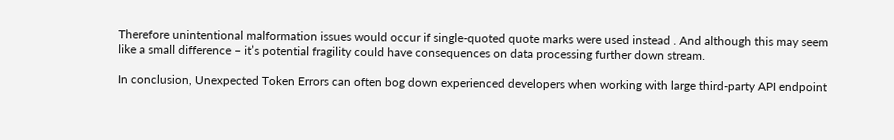Therefore unintentional malformation issues would occur if single-quoted quote marks were used instead . And although this may seem like a small difference – it’s potential fragility could have consequences on data processing further down stream.

In conclusion, Unexpected Token Errors can often bog down experienced developers when working with large third-party API endpoint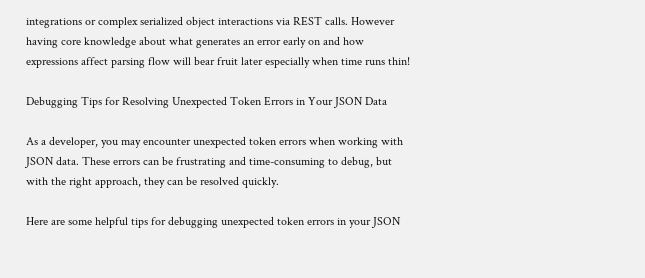integrations or complex serialized object interactions via REST calls. However having core knowledge about what generates an error early on and how expressions affect parsing flow will bear fruit later especially when time runs thin!

Debugging Tips for Resolving Unexpected Token Errors in Your JSON Data

As a developer, you may encounter unexpected token errors when working with JSON data. These errors can be frustrating and time-consuming to debug, but with the right approach, they can be resolved quickly.

Here are some helpful tips for debugging unexpected token errors in your JSON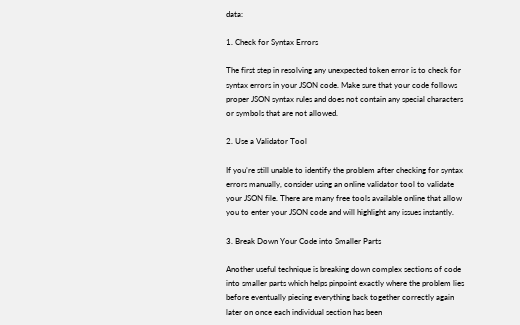data:

1. Check for Syntax Errors

The first step in resolving any unexpected token error is to check for syntax errors in your JSON code. Make sure that your code follows proper JSON syntax rules and does not contain any special characters or symbols that are not allowed.

2. Use a Validator Tool

If you’re still unable to identify the problem after checking for syntax errors manually, consider using an online validator tool to validate your JSON file. There are many free tools available online that allow you to enter your JSON code and will highlight any issues instantly.

3. Break Down Your Code into Smaller Parts

Another useful technique is breaking down complex sections of code into smaller parts which helps pinpoint exactly where the problem lies before eventually piecing everything back together correctly again later on once each individual section has been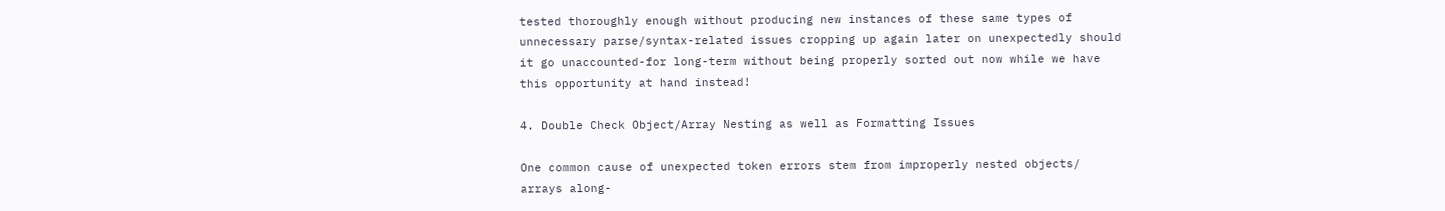tested thoroughly enough without producing new instances of these same types of unnecessary parse/syntax-related issues cropping up again later on unexpectedly should it go unaccounted-for long-term without being properly sorted out now while we have this opportunity at hand instead!

4. Double Check Object/Array Nesting as well as Formatting Issues

One common cause of unexpected token errors stem from improperly nested objects/ arrays along-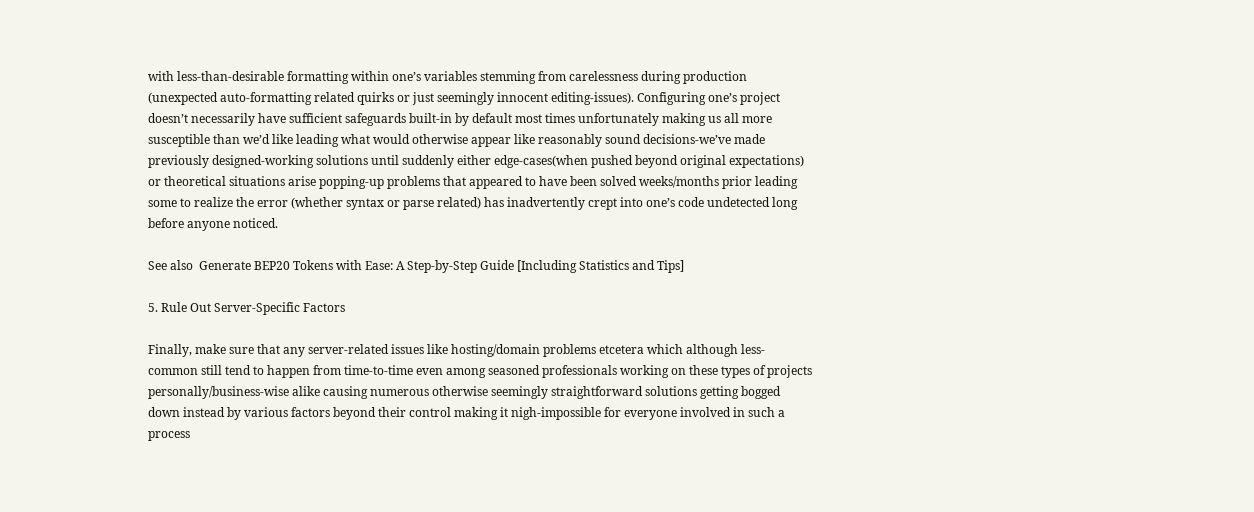with less-than-desirable formatting within one’s variables stemming from carelessness during production (unexpected auto-formatting related quirks or just seemingly innocent editing-issues). Configuring one’s project doesn’t necessarily have sufficient safeguards built-in by default most times unfortunately making us all more susceptible than we’d like leading what would otherwise appear like reasonably sound decisions-we’ve made previously designed-working solutions until suddenly either edge-cases(when pushed beyond original expectations) or theoretical situations arise popping-up problems that appeared to have been solved weeks/months prior leading some to realize the error (whether syntax or parse related) has inadvertently crept into one’s code undetected long before anyone noticed.

See also  Generate BEP20 Tokens with Ease: A Step-by-Step Guide [Including Statistics and Tips]

5. Rule Out Server-Specific Factors

Finally, make sure that any server-related issues like hosting/domain problems etcetera which although less-common still tend to happen from time-to-time even among seasoned professionals working on these types of projects personally/business-wise alike causing numerous otherwise seemingly straightforward solutions getting bogged down instead by various factors beyond their control making it nigh-impossible for everyone involved in such a process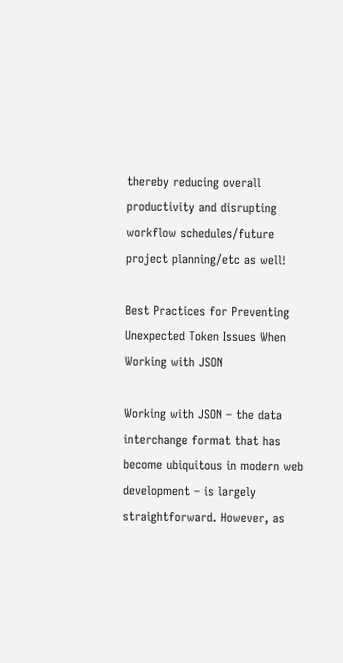thereby reducing overall productivity and disrupting workflow schedules/future project planning/etc as well!

Best Practices for Preventing Unexpected Token Issues When Working with JSON

Working with JSON – the data interchange format that has become ubiquitous in modern web development – is largely straightforward. However, as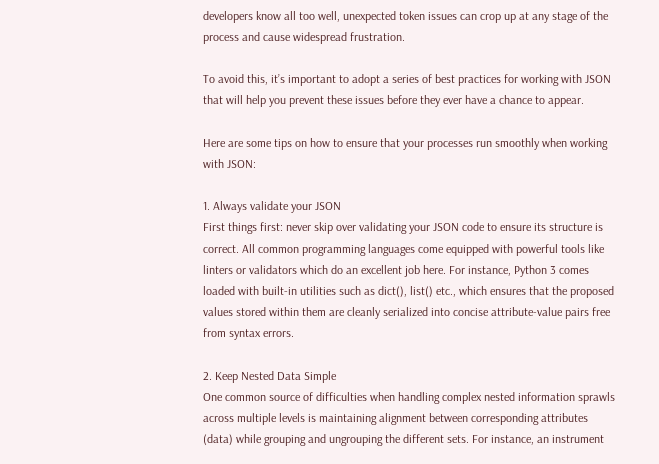developers know all too well, unexpected token issues can crop up at any stage of the process and cause widespread frustration.

To avoid this, it’s important to adopt a series of best practices for working with JSON that will help you prevent these issues before they ever have a chance to appear.

Here are some tips on how to ensure that your processes run smoothly when working with JSON:

1. Always validate your JSON
First things first: never skip over validating your JSON code to ensure its structure is correct. All common programming languages come equipped with powerful tools like linters or validators which do an excellent job here. For instance, Python 3 comes loaded with built-in utilities such as dict(), list() etc., which ensures that the proposed values stored within them are cleanly serialized into concise attribute-value pairs free from syntax errors.

2. Keep Nested Data Simple
One common source of difficulties when handling complex nested information sprawls across multiple levels is maintaining alignment between corresponding attributes (data) while grouping and ungrouping the different sets. For instance, an instrument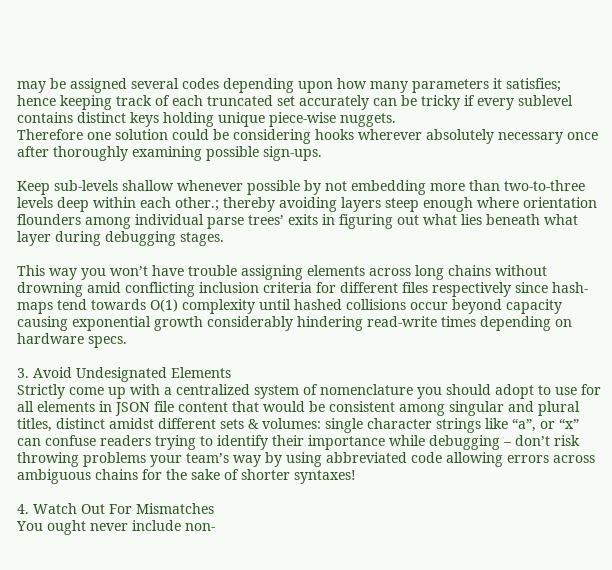may be assigned several codes depending upon how many parameters it satisfies; hence keeping track of each truncated set accurately can be tricky if every sublevel contains distinct keys holding unique piece-wise nuggets.
Therefore one solution could be considering hooks wherever absolutely necessary once after thoroughly examining possible sign-ups.

Keep sub-levels shallow whenever possible by not embedding more than two-to-three levels deep within each other.; thereby avoiding layers steep enough where orientation flounders among individual parse trees’ exits in figuring out what lies beneath what layer during debugging stages.

This way you won’t have trouble assigning elements across long chains without drowning amid conflicting inclusion criteria for different files respectively since hash-maps tend towards O(1) complexity until hashed collisions occur beyond capacity causing exponential growth considerably hindering read-write times depending on hardware specs.

3. Avoid Undesignated Elements
Strictly come up with a centralized system of nomenclature you should adopt to use for all elements in JSON file content that would be consistent among singular and plural titles, distinct amidst different sets & volumes: single character strings like “a”, or “x” can confuse readers trying to identify their importance while debugging – don’t risk throwing problems your team’s way by using abbreviated code allowing errors across ambiguous chains for the sake of shorter syntaxes!

4. Watch Out For Mismatches
You ought never include non-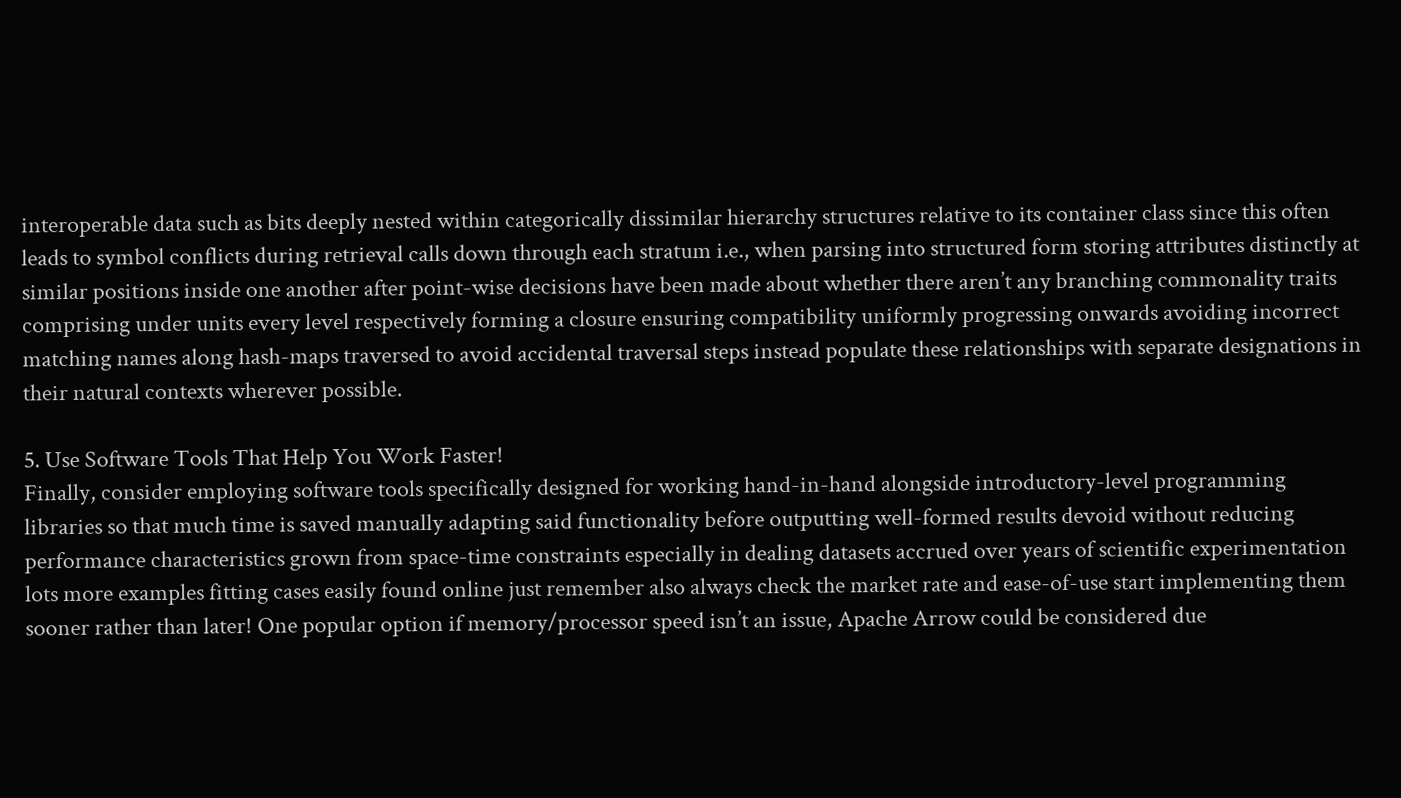interoperable data such as bits deeply nested within categorically dissimilar hierarchy structures relative to its container class since this often leads to symbol conflicts during retrieval calls down through each stratum i.e., when parsing into structured form storing attributes distinctly at similar positions inside one another after point-wise decisions have been made about whether there aren’t any branching commonality traits comprising under units every level respectively forming a closure ensuring compatibility uniformly progressing onwards avoiding incorrect matching names along hash-maps traversed to avoid accidental traversal steps instead populate these relationships with separate designations in their natural contexts wherever possible.

5. Use Software Tools That Help You Work Faster!
Finally, consider employing software tools specifically designed for working hand-in-hand alongside introductory-level programming libraries so that much time is saved manually adapting said functionality before outputting well-formed results devoid without reducing performance characteristics grown from space-time constraints especially in dealing datasets accrued over years of scientific experimentation lots more examples fitting cases easily found online just remember also always check the market rate and ease-of-use start implementing them sooner rather than later! One popular option if memory/processor speed isn’t an issue, Apache Arrow could be considered due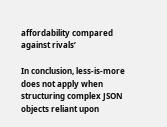affordability compared against rivals’

In conclusion, less-is-more does not apply when structuring complex JSON objects reliant upon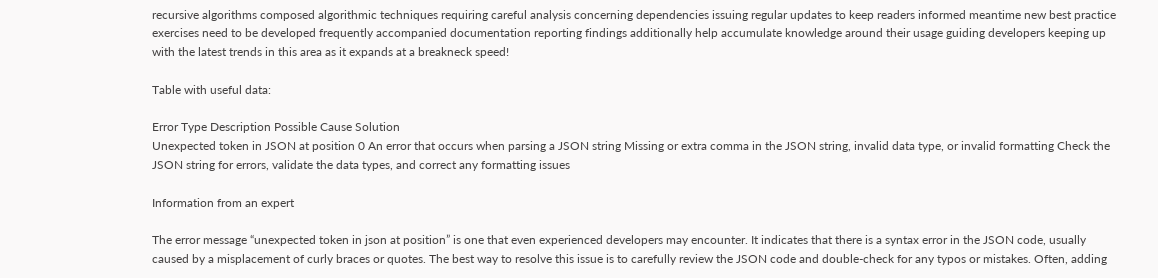recursive algorithms composed algorithmic techniques requiring careful analysis concerning dependencies issuing regular updates to keep readers informed meantime new best practice exercises need to be developed frequently accompanied documentation reporting findings additionally help accumulate knowledge around their usage guiding developers keeping up with the latest trends in this area as it expands at a breakneck speed!

Table with useful data:

Error Type Description Possible Cause Solution
Unexpected token in JSON at position 0 An error that occurs when parsing a JSON string Missing or extra comma in the JSON string, invalid data type, or invalid formatting Check the JSON string for errors, validate the data types, and correct any formatting issues

Information from an expert

The error message “unexpected token in json at position” is one that even experienced developers may encounter. It indicates that there is a syntax error in the JSON code, usually caused by a misplacement of curly braces or quotes. The best way to resolve this issue is to carefully review the JSON code and double-check for any typos or mistakes. Often, adding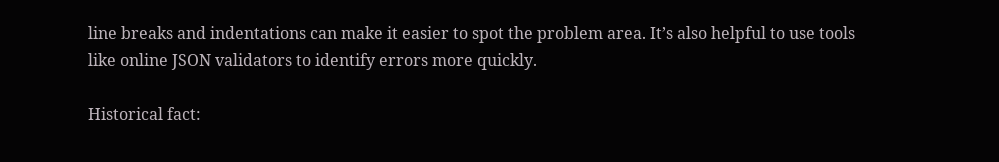line breaks and indentations can make it easier to spot the problem area. It’s also helpful to use tools like online JSON validators to identify errors more quickly.

Historical fact: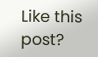Like this post?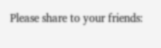Please share to your friends: